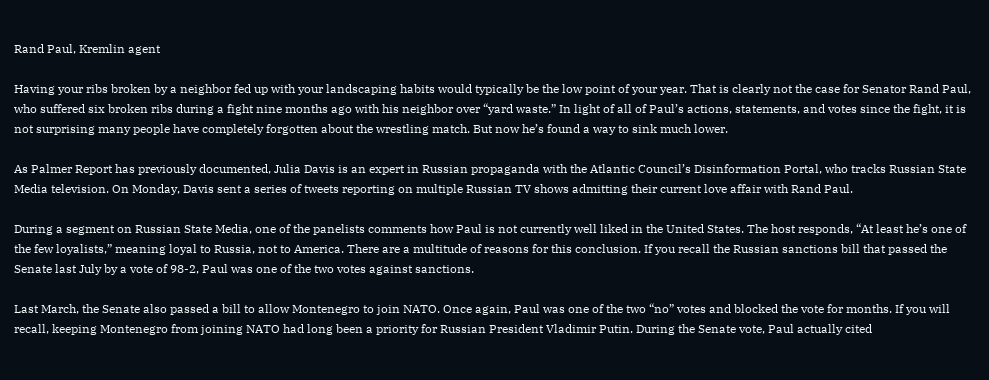Rand Paul, Kremlin agent

Having your ribs broken by a neighbor fed up with your landscaping habits would typically be the low point of your year. That is clearly not the case for Senator Rand Paul, who suffered six broken ribs during a fight nine months ago with his neighbor over “yard waste.” In light of all of Paul’s actions, statements, and votes since the fight, it is not surprising many people have completely forgotten about the wrestling match. But now he’s found a way to sink much lower.

As Palmer Report has previously documented, Julia Davis is an expert in Russian propaganda with the Atlantic Council’s Disinformation Portal, who tracks Russian State Media television. On Monday, Davis sent a series of tweets reporting on multiple Russian TV shows admitting their current love affair with Rand Paul.

During a segment on Russian State Media, one of the panelists comments how Paul is not currently well liked in the United States. The host responds, “At least he’s one of the few loyalists,” meaning loyal to Russia, not to America. There are a multitude of reasons for this conclusion. If you recall the Russian sanctions bill that passed the Senate last July by a vote of 98-2, Paul was one of the two votes against sanctions.

Last March, the Senate also passed a bill to allow Montenegro to join NATO. Once again, Paul was one of the two “no” votes and blocked the vote for months. If you will recall, keeping Montenegro from joining NATO had long been a priority for Russian President Vladimir Putin. During the Senate vote, Paul actually cited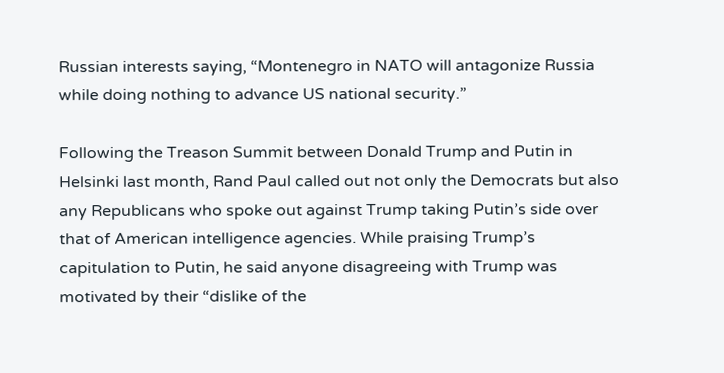Russian interests saying, “Montenegro in NATO will antagonize Russia while doing nothing to advance US national security.”

Following the Treason Summit between Donald Trump and Putin in Helsinki last month, Rand Paul called out not only the Democrats but also any Republicans who spoke out against Trump taking Putin’s side over that of American intelligence agencies. While praising Trump’s capitulation to Putin, he said anyone disagreeing with Trump was motivated by their “dislike of the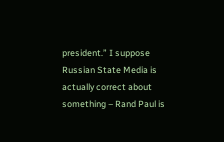president.” I suppose Russian State Media is actually correct about something – Rand Paul is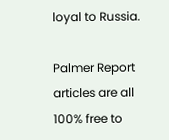loyal to Russia.

Palmer Report articles are all 100% free to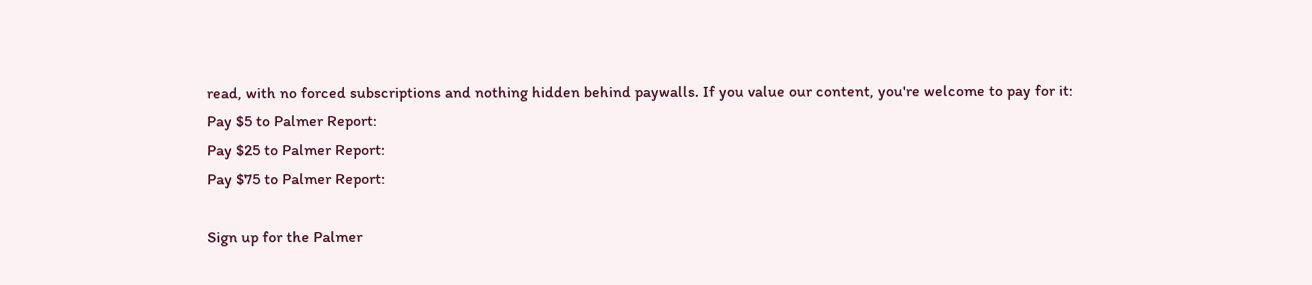read, with no forced subscriptions and nothing hidden behind paywalls. If you value our content, you're welcome to pay for it:
Pay $5 to Palmer Report:
Pay $25 to Palmer Report:
Pay $75 to Palmer Report:

Sign up for the Palmer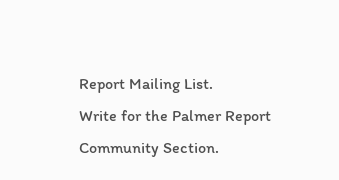Report Mailing List.
Write for the Palmer Report Community Section.